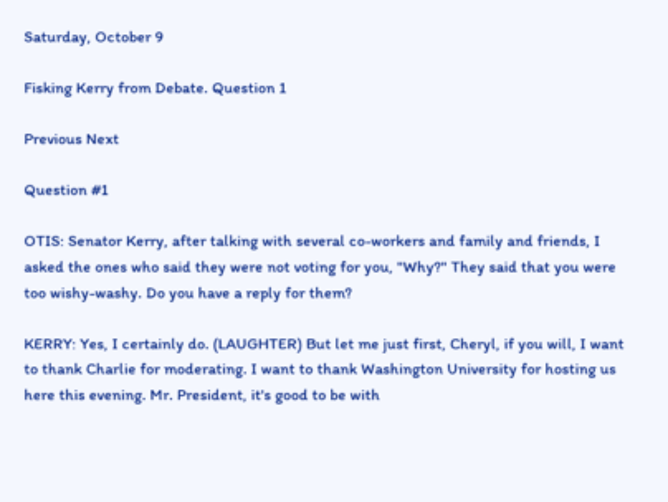Saturday, October 9

Fisking Kerry from Debate. Question 1

Previous Next

Question #1

OTIS: Senator Kerry, after talking with several co-workers and family and friends, I asked the ones who said they were not voting for you, "Why?" They said that you were too wishy-washy. Do you have a reply for them?

KERRY: Yes, I certainly do. (LAUGHTER) But let me just first, Cheryl, if you will, I want to thank Charlie for moderating. I want to thank Washington University for hosting us here this evening. Mr. President, it's good to be with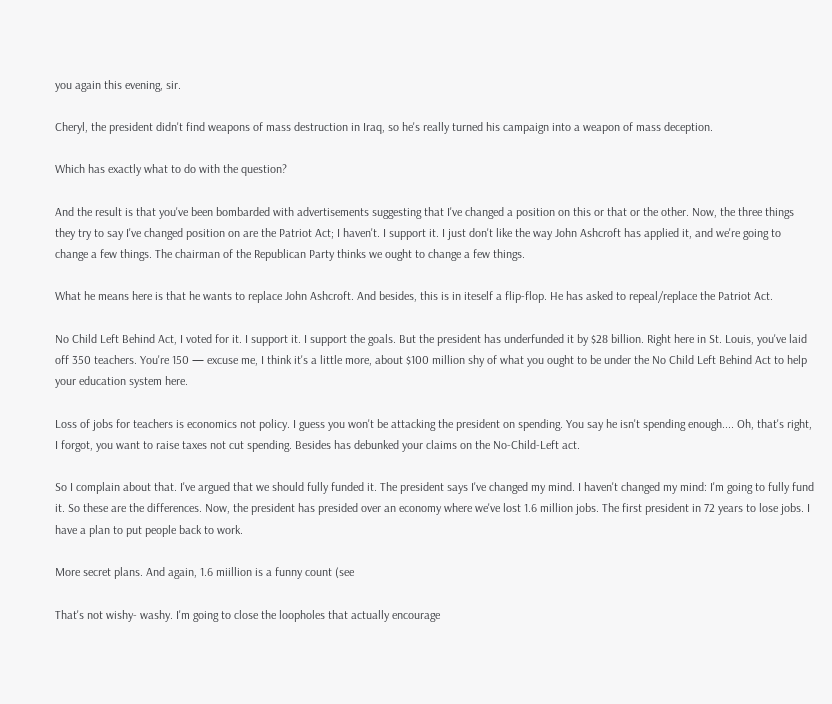you again this evening, sir.

Cheryl, the president didn't find weapons of mass destruction in Iraq, so he's really turned his campaign into a weapon of mass deception.

Which has exactly what to do with the question?

And the result is that you've been bombarded with advertisements suggesting that I've changed a position on this or that or the other. Now, the three things they try to say I've changed position on are the Patriot Act; I haven't. I support it. I just don't like the way John Ashcroft has applied it, and we're going to change a few things. The chairman of the Republican Party thinks we ought to change a few things.

What he means here is that he wants to replace John Ashcroft. And besides, this is in iteself a flip-flop. He has asked to repeal/replace the Patriot Act.

No Child Left Behind Act, I voted for it. I support it. I support the goals. But the president has underfunded it by $28 billion. Right here in St. Louis, you've laid off 350 teachers. You're 150 — excuse me, I think it's a little more, about $100 million shy of what you ought to be under the No Child Left Behind Act to help your education system here.

Loss of jobs for teachers is economics not policy. I guess you won't be attacking the president on spending. You say he isn't spending enough.... Oh, that's right, I forgot, you want to raise taxes not cut spending. Besides has debunked your claims on the No-Child-Left act.

So I complain about that. I've argued that we should fully funded it. The president says I've changed my mind. I haven't changed my mind: I'm going to fully fund it. So these are the differences. Now, the president has presided over an economy where we've lost 1.6 million jobs. The first president in 72 years to lose jobs. I have a plan to put people back to work.

More secret plans. And again, 1.6 miillion is a funny count (see

That's not wishy- washy. I'm going to close the loopholes that actually encourage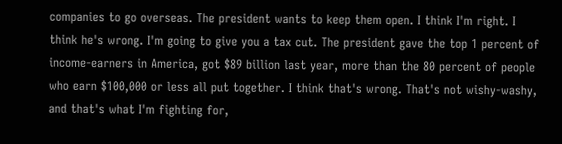companies to go overseas. The president wants to keep them open. I think I'm right. I think he's wrong. I'm going to give you a tax cut. The president gave the top 1 percent of income-earners in America, got $89 billion last year, more than the 80 percent of people who earn $100,000 or less all put together. I think that's wrong. That's not wishy-washy, and that's what I'm fighting for,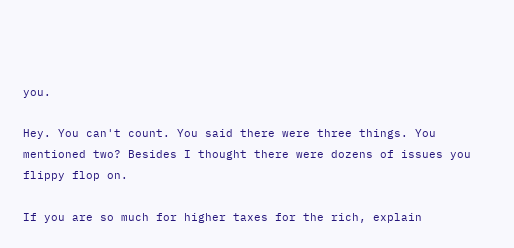you.

Hey. You can't count. You said there were three things. You mentioned two? Besides I thought there were dozens of issues you flippy flop on.

If you are so much for higher taxes for the rich, explain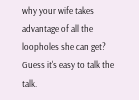why your wife takes advantage of all the loopholes she can get? Guess it's easy to talk the talk.